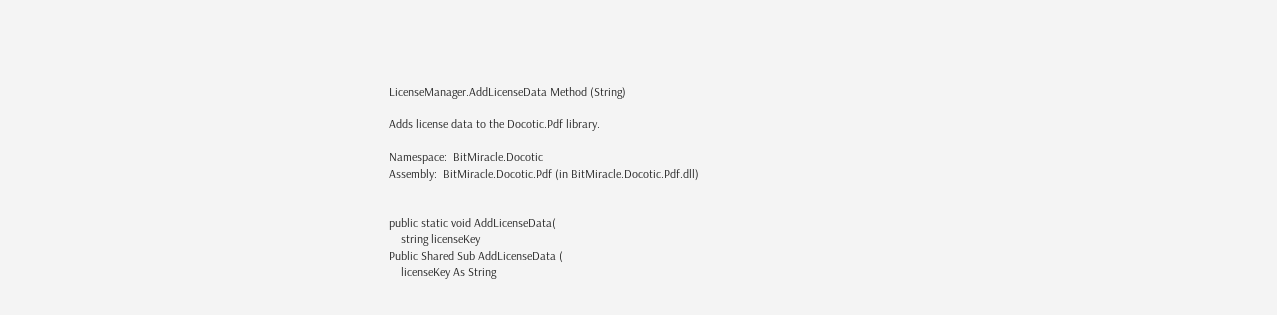LicenseManager.AddLicenseData Method (String)

Adds license data to the Docotic.Pdf library.

Namespace:  BitMiracle.Docotic
Assembly:  BitMiracle.Docotic.Pdf (in BitMiracle.Docotic.Pdf.dll)


public static void AddLicenseData(
    string licenseKey
Public Shared Sub AddLicenseData (
    licenseKey As String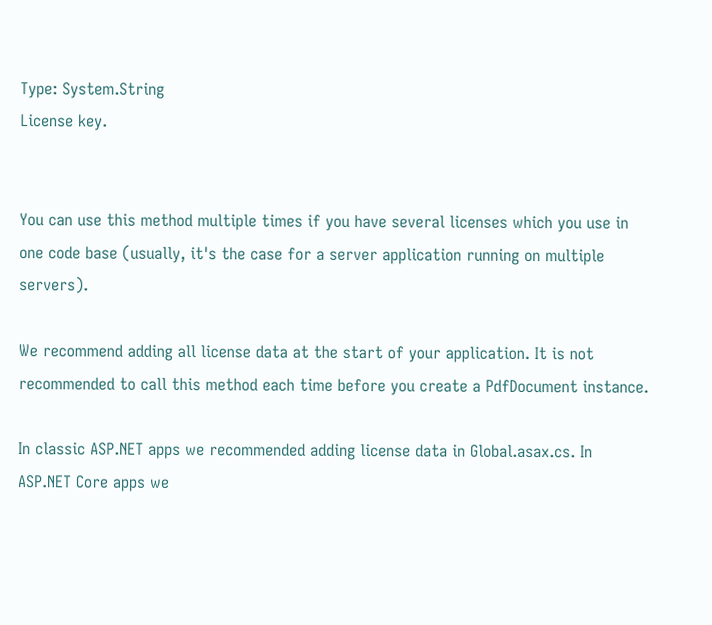Type: System.String
License key.


You can use this method multiple times if you have several licenses which you use in one code base (usually, it's the case for a server application running on multiple servers).

We recommend adding all license data at the start of your application. It is not recommended to call this method each time before you create a PdfDocument instance.

In classic ASP.NET apps we recommended adding license data in Global.asax.cs. In ASP.NET Core apps we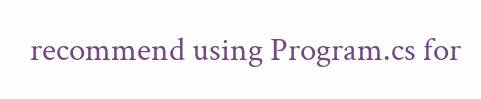recommend using Program.cs for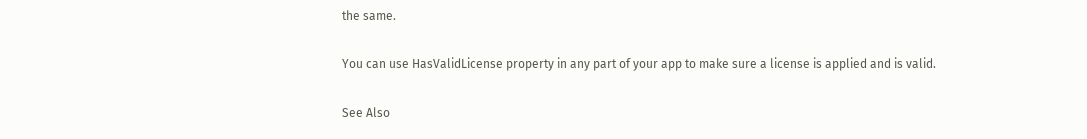the same.

You can use HasValidLicense property in any part of your app to make sure a license is applied and is valid.

See Also